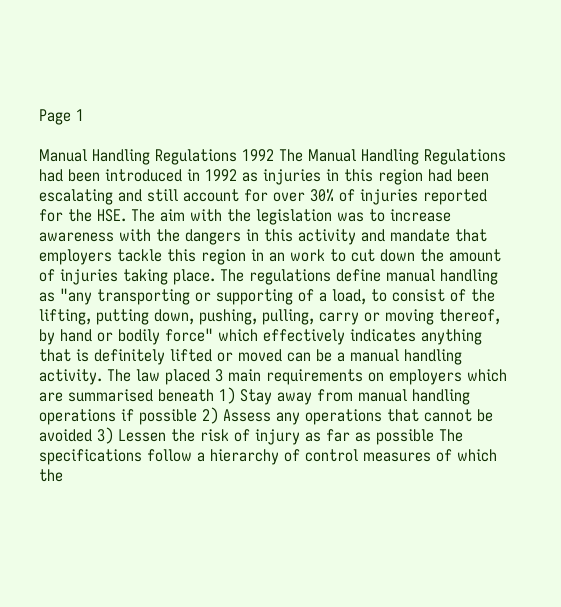Page 1

Manual Handling Regulations 1992 The Manual Handling Regulations had been introduced in 1992 as injuries in this region had been escalating and still account for over 30% of injuries reported for the HSE. The aim with the legislation was to increase awareness with the dangers in this activity and mandate that employers tackle this region in an work to cut down the amount of injuries taking place. The regulations define manual handling as "any transporting or supporting of a load, to consist of the lifting, putting down, pushing, pulling, carry or moving thereof, by hand or bodily force" which effectively indicates anything that is definitely lifted or moved can be a manual handling activity. The law placed 3 main requirements on employers which are summarised beneath 1) Stay away from manual handling operations if possible 2) Assess any operations that cannot be avoided 3) Lessen the risk of injury as far as possible The specifications follow a hierarchy of control measures of which the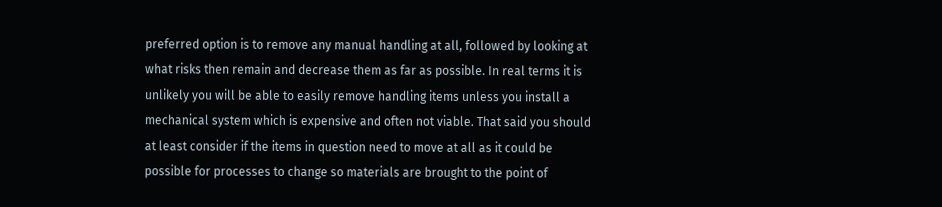preferred option is to remove any manual handling at all, followed by looking at what risks then remain and decrease them as far as possible. In real terms it is unlikely you will be able to easily remove handling items unless you install a mechanical system which is expensive and often not viable. That said you should at least consider if the items in question need to move at all as it could be possible for processes to change so materials are brought to the point of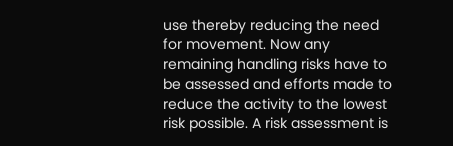use thereby reducing the need for movement. Now any remaining handling risks have to be assessed and efforts made to reduce the activity to the lowest risk possible. A risk assessment is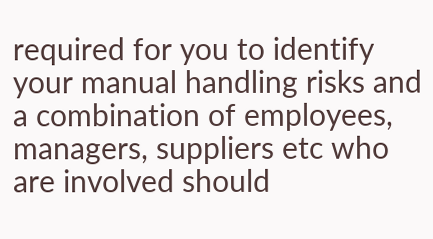required for you to identify your manual handling risks and a combination of employees, managers, suppliers etc who are involved should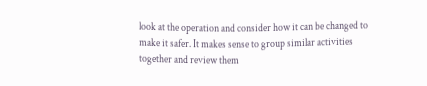look at the operation and consider how it can be changed to make it safer. It makes sense to group similar activities together and review them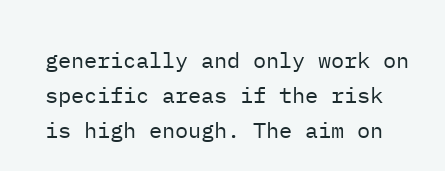generically and only work on specific areas if the risk is high enough. The aim on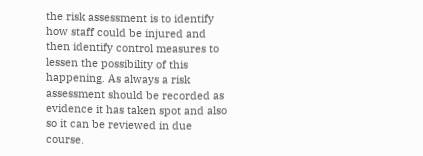the risk assessment is to identify how staff could be injured and then identify control measures to lessen the possibility of this happening. As always a risk assessment should be recorded as evidence it has taken spot and also so it can be reviewed in due course.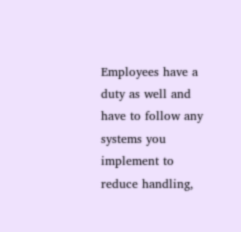Employees have a duty as well and have to follow any systems you implement to reduce handling,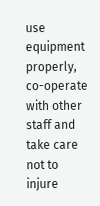use equipment properly, co-operate with other staff and take care not to injure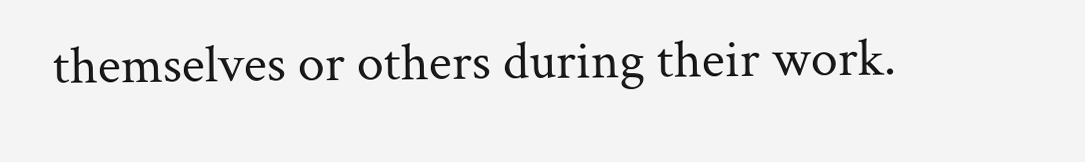themselves or others during their work.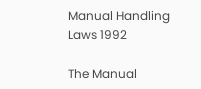Manual Handling Laws 1992

The Manual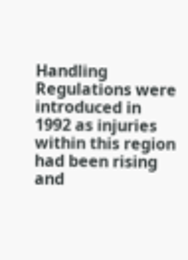Handling Regulations were introduced in 1992 as injuries within this region had been rising and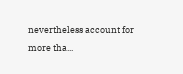nevertheless account for more tha...